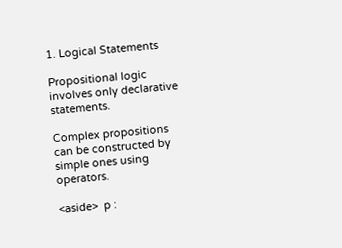1. Logical Statements

Propositional logic involves only declarative statements.

Complex propositions can be constructed by simple ones using operators.

<aside>  p :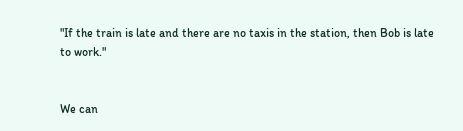"If the train is late and there are no taxis in the station, then Bob is late to work."


We can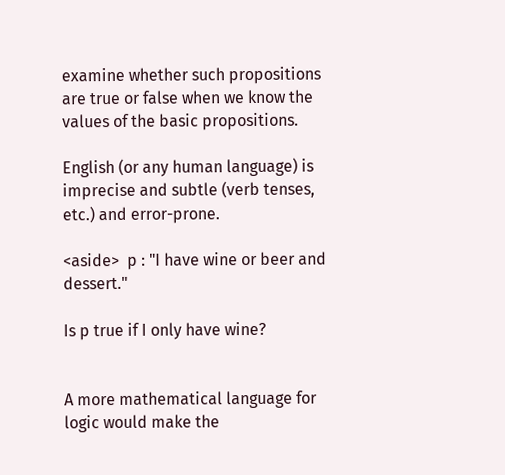examine whether such propositions are true or false when we know the values of the basic propositions.

English (or any human language) is imprecise and subtle (verb tenses, etc.) and error-prone.

<aside>  p : "I have wine or beer and dessert."

Is p true if I only have wine?


A more mathematical language for logic would make the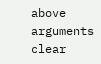above arguments clear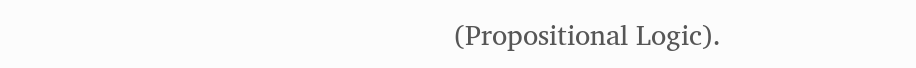(Propositional Logic).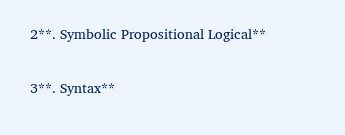2**. Symbolic Propositional Logical**

3**. Syntax**